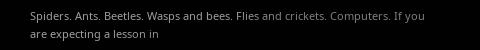Spiders. Ants. Beetles. Wasps and bees. Flies and crickets. Computers. If you are expecting a lesson in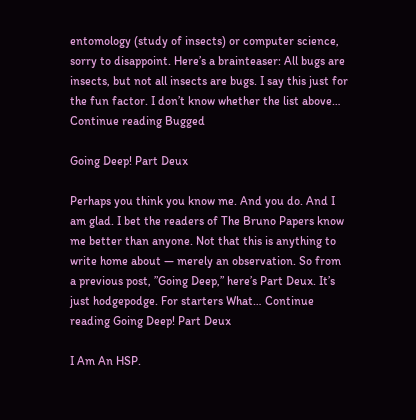entomology (study of insects) or computer science, sorry to disappoint. Here’s a brainteaser: All bugs are insects, but not all insects are bugs. I say this just for the fun factor. I don’t know whether the list above… Continue reading Bugged

Going Deep! Part Deux

Perhaps you think you know me. And you do. And I am glad. I bet the readers of The Bruno Papers know me better than anyone. Not that this is anything to write home about — merely an observation. So from a previous post, ”Going Deep,” here’s Part Deux. It’s just hodgepodge. For starters What… Continue reading Going Deep! Part Deux

I Am An HSP.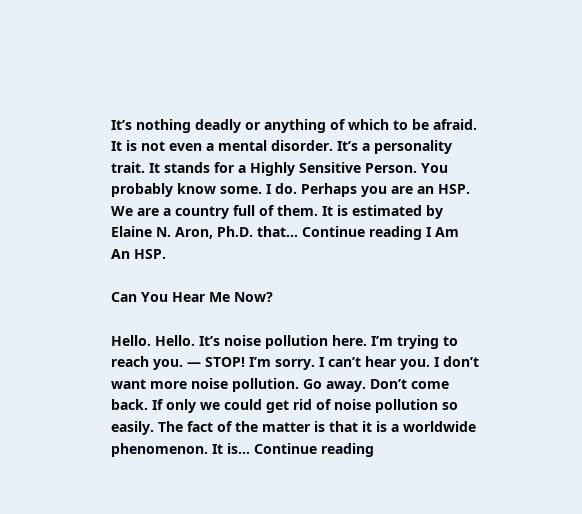It’s nothing deadly or anything of which to be afraid. It is not even a mental disorder. It’s a personality trait. It stands for a Highly Sensitive Person. You probably know some. I do. Perhaps you are an HSP. We are a country full of them. It is estimated by Elaine N. Aron, Ph.D. that… Continue reading I Am An HSP.

Can You Hear Me Now?

Hello. Hello. It’s noise pollution here. I’m trying to reach you. — STOP! I’m sorry. I can’t hear you. I don’t want more noise pollution. Go away. Don’t come back. If only we could get rid of noise pollution so easily. The fact of the matter is that it is a worldwide phenomenon. It is… Continue reading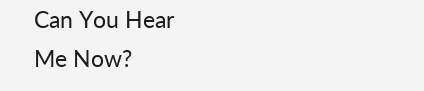Can You Hear Me Now?